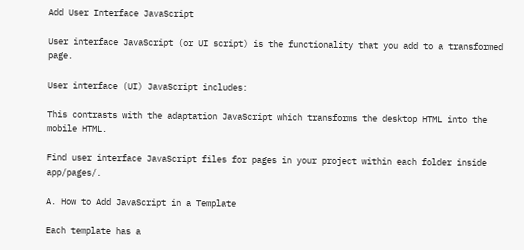Add User Interface JavaScript

User interface JavaScript (or UI script) is the functionality that you add to a transformed page.

User interface (UI) JavaScript includes:

This contrasts with the adaptation JavaScript which transforms the desktop HTML into the mobile HTML.

Find user interface JavaScript files for pages in your project within each folder inside app/pages/.

A. How to Add JavaScript in a Template

Each template has a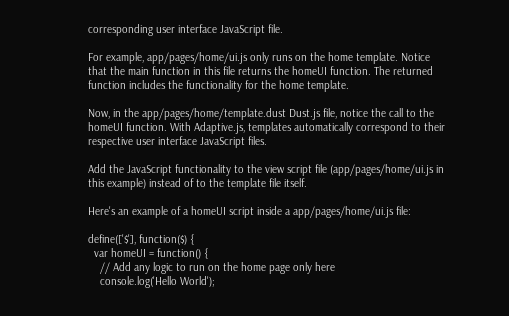corresponding user interface JavaScript file.

For example, app/pages/home/ui.js only runs on the home template. Notice that the main function in this file returns the homeUI function. The returned function includes the functionality for the home template.

Now, in the app/pages/home/template.dust Dust.js file, notice the call to the homeUI function. With Adaptive.js, templates automatically correspond to their respective user interface JavaScript files.

Add the JavaScript functionality to the view script file (app/pages/home/ui.js in this example) instead of to the template file itself.

Here's an example of a homeUI script inside a app/pages/home/ui.js file:

define(['$'], function($) {
  var homeUI = function() {
    // Add any logic to run on the home page only here
    console.log('Hello World');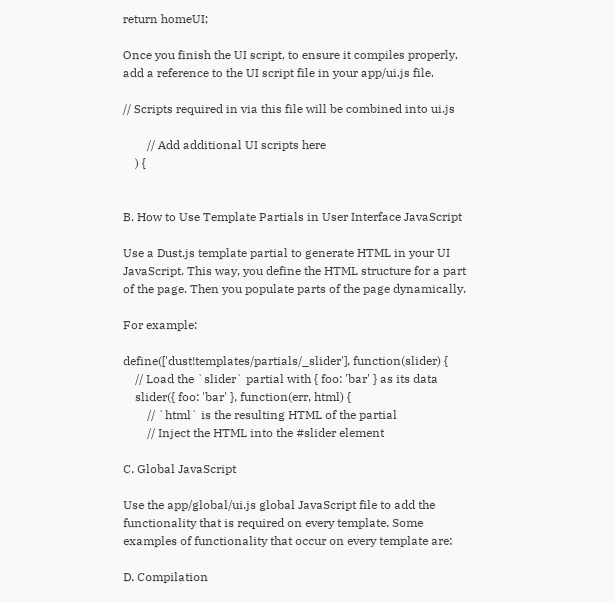return homeUI;

Once you finish the UI script, to ensure it compiles properly, add a reference to the UI script file in your app/ui.js file.

// Scripts required in via this file will be combined into ui.js

        // Add additional UI scripts here
    ) {


B. How to Use Template Partials in User Interface JavaScript

Use a Dust.js template partial to generate HTML in your UI JavaScript. This way, you define the HTML structure for a part of the page. Then you populate parts of the page dynamically.

For example:

define(['dust!templates/partials/_slider'], function(slider) {
    // Load the `slider` partial with { foo: 'bar' } as its data
    slider({ foo: 'bar' }, function(err, html) {
        // `html` is the resulting HTML of the partial
        // Inject the HTML into the #slider element

C. Global JavaScript

Use the app/global/ui.js global JavaScript file to add the functionality that is required on every template. Some examples of functionality that occur on every template are:

D. Compilation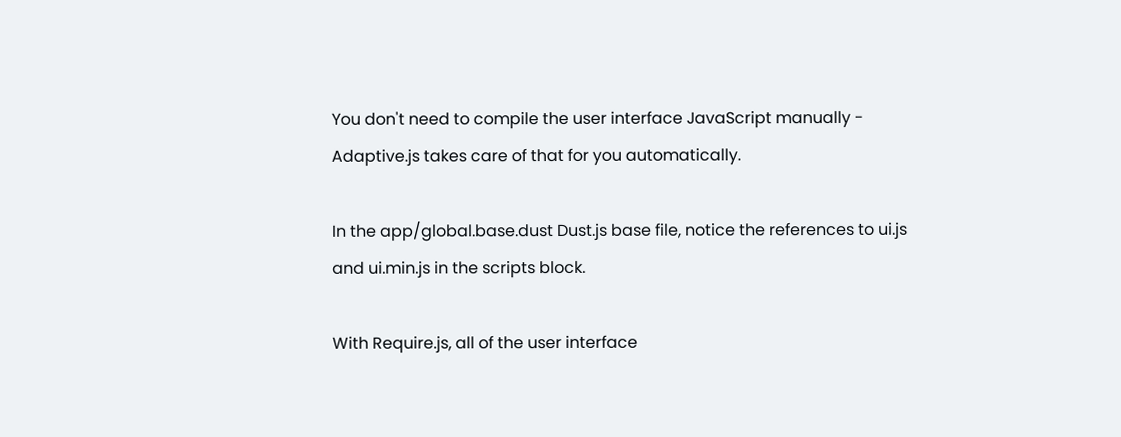You don't need to compile the user interface JavaScript manually - Adaptive.js takes care of that for you automatically.

In the app/global.base.dust Dust.js base file, notice the references to ui.js and ui.min.js in the scripts block.

With Require.js, all of the user interface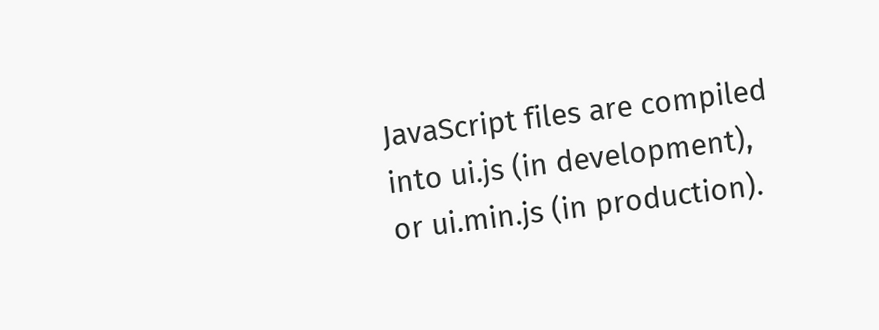JavaScript files are compiled into ui.js (in development), or ui.min.js (in production).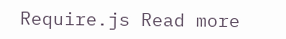Require.js Read more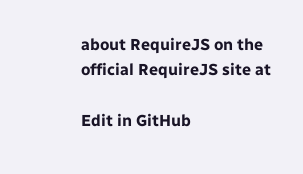about RequireJS on the official RequireJS site at

Edit in GitHub